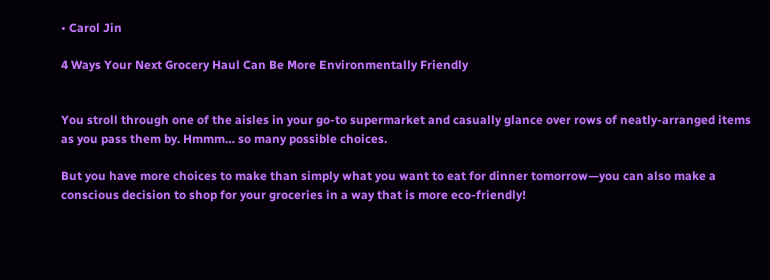• Carol Jin

4 Ways Your Next Grocery Haul Can Be More Environmentally Friendly


You stroll through one of the aisles in your go-to supermarket and casually glance over rows of neatly-arranged items as you pass them by. Hmmm… so many possible choices.

But you have more choices to make than simply what you want to eat for dinner tomorrow—you can also make a conscious decision to shop for your groceries in a way that is more eco-friendly!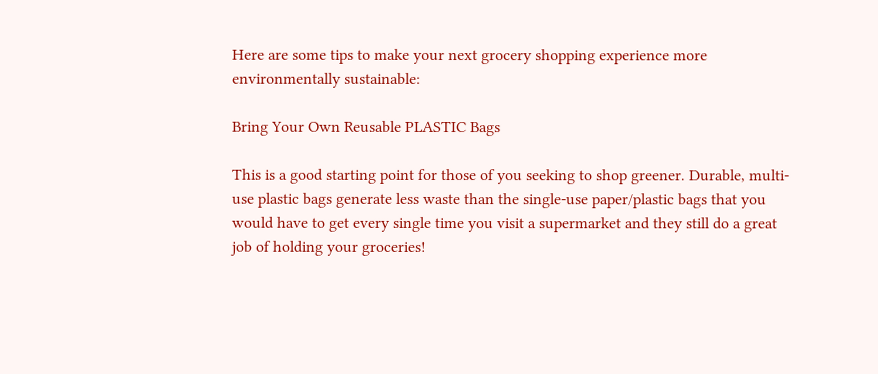Here are some tips to make your next grocery shopping experience more environmentally sustainable:

Bring Your Own Reusable PLASTIC Bags

This is a good starting point for those of you seeking to shop greener. Durable, multi-use plastic bags generate less waste than the single-use paper/plastic bags that you would have to get every single time you visit a supermarket and they still do a great job of holding your groceries!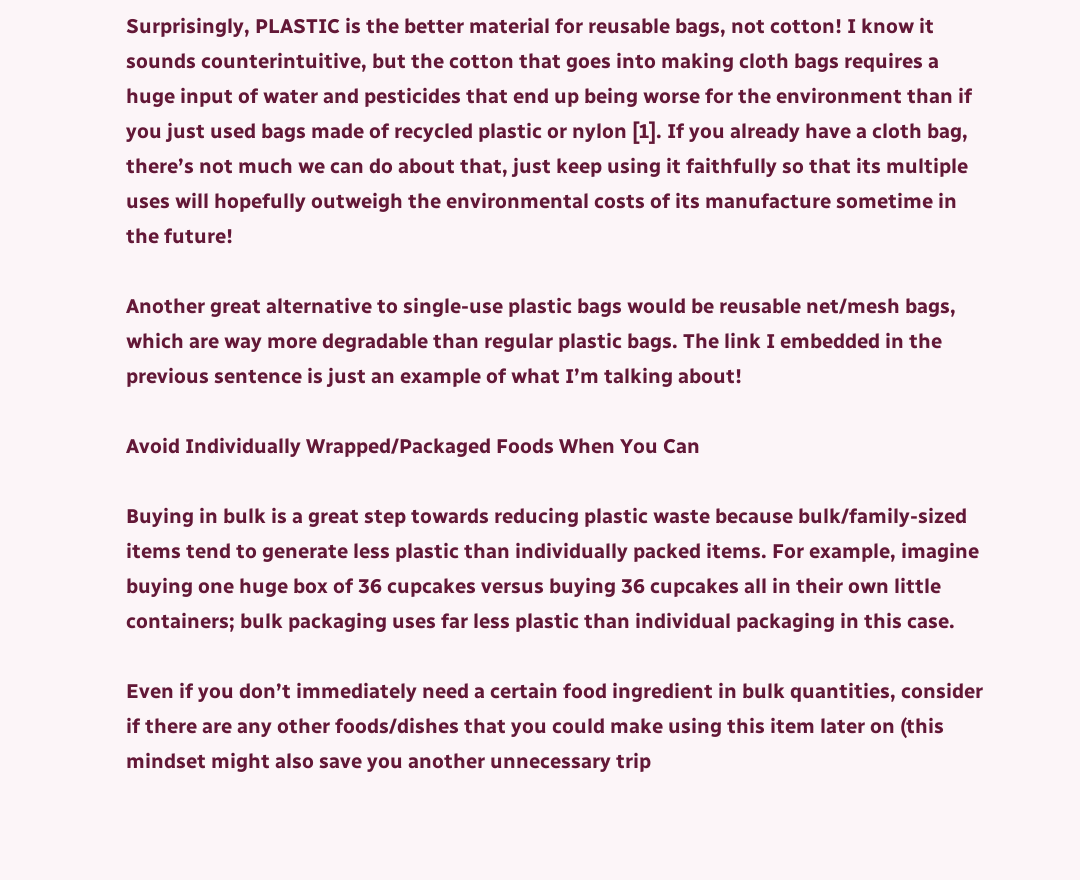Surprisingly, PLASTIC is the better material for reusable bags, not cotton! I know it sounds counterintuitive, but the cotton that goes into making cloth bags requires a huge input of water and pesticides that end up being worse for the environment than if you just used bags made of recycled plastic or nylon [1]. If you already have a cloth bag, there’s not much we can do about that, just keep using it faithfully so that its multiple uses will hopefully outweigh the environmental costs of its manufacture sometime in the future!

Another great alternative to single-use plastic bags would be reusable net/mesh bags, which are way more degradable than regular plastic bags. The link I embedded in the previous sentence is just an example of what I’m talking about!

Avoid Individually Wrapped/Packaged Foods When You Can

Buying in bulk is a great step towards reducing plastic waste because bulk/family-sized items tend to generate less plastic than individually packed items. For example, imagine buying one huge box of 36 cupcakes versus buying 36 cupcakes all in their own little containers; bulk packaging uses far less plastic than individual packaging in this case.

Even if you don’t immediately need a certain food ingredient in bulk quantities, consider if there are any other foods/dishes that you could make using this item later on (this mindset might also save you another unnecessary trip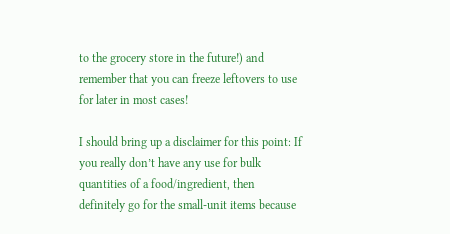to the grocery store in the future!) and remember that you can freeze leftovers to use for later in most cases!

I should bring up a disclaimer for this point: If you really don’t have any use for bulk quantities of a food/ingredient, then definitely go for the small-unit items because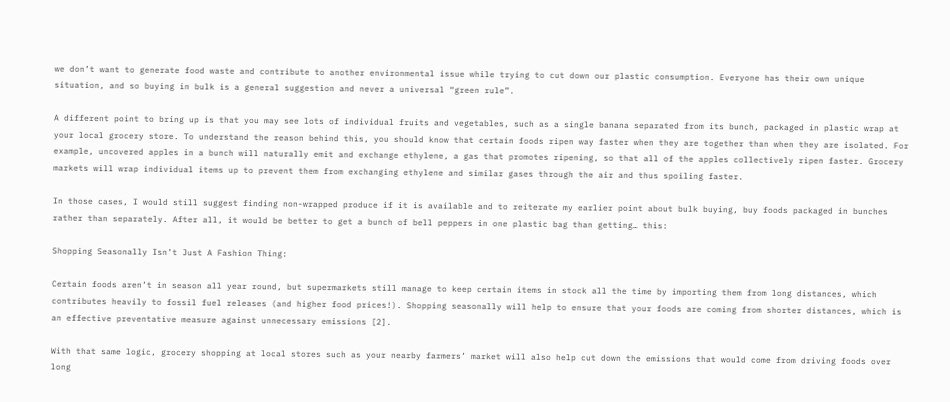we don’t want to generate food waste and contribute to another environmental issue while trying to cut down our plastic consumption. Everyone has their own unique situation, and so buying in bulk is a general suggestion and never a universal “green rule”.

A different point to bring up is that you may see lots of individual fruits and vegetables, such as a single banana separated from its bunch, packaged in plastic wrap at your local grocery store. To understand the reason behind this, you should know that certain foods ripen way faster when they are together than when they are isolated. For example, uncovered apples in a bunch will naturally emit and exchange ethylene, a gas that promotes ripening, so that all of the apples collectively ripen faster. Grocery markets will wrap individual items up to prevent them from exchanging ethylene and similar gases through the air and thus spoiling faster.

In those cases, I would still suggest finding non-wrapped produce if it is available and to reiterate my earlier point about bulk buying, buy foods packaged in bunches rather than separately. After all, it would be better to get a bunch of bell peppers in one plastic bag than getting… this:

Shopping Seasonally Isn’t Just A Fashion Thing:

Certain foods aren’t in season all year round, but supermarkets still manage to keep certain items in stock all the time by importing them from long distances, which contributes heavily to fossil fuel releases (and higher food prices!). Shopping seasonally will help to ensure that your foods are coming from shorter distances, which is an effective preventative measure against unnecessary emissions [2].

With that same logic, grocery shopping at local stores such as your nearby farmers’ market will also help cut down the emissions that would come from driving foods over long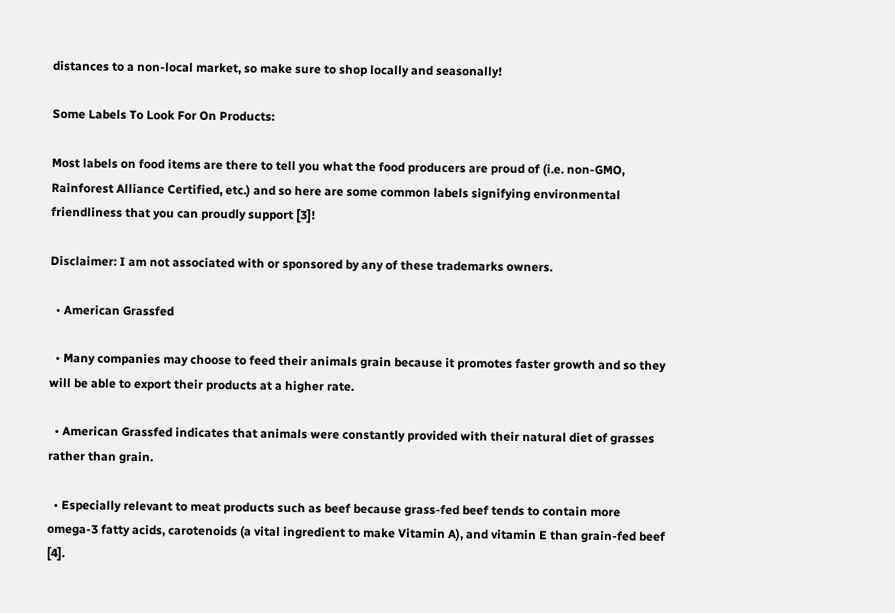distances to a non-local market, so make sure to shop locally and seasonally!

Some Labels To Look For On Products:

Most labels on food items are there to tell you what the food producers are proud of (i.e. non-GMO, Rainforest Alliance Certified, etc.) and so here are some common labels signifying environmental friendliness that you can proudly support [3]!

Disclaimer: I am not associated with or sponsored by any of these trademarks owners.

  • American Grassfed

  • Many companies may choose to feed their animals grain because it promotes faster growth and so they will be able to export their products at a higher rate.

  • American Grassfed indicates that animals were constantly provided with their natural diet of grasses rather than grain.

  • Especially relevant to meat products such as beef because grass-fed beef tends to contain more omega-3 fatty acids, carotenoids (a vital ingredient to make Vitamin A), and vitamin E than grain-fed beef [4].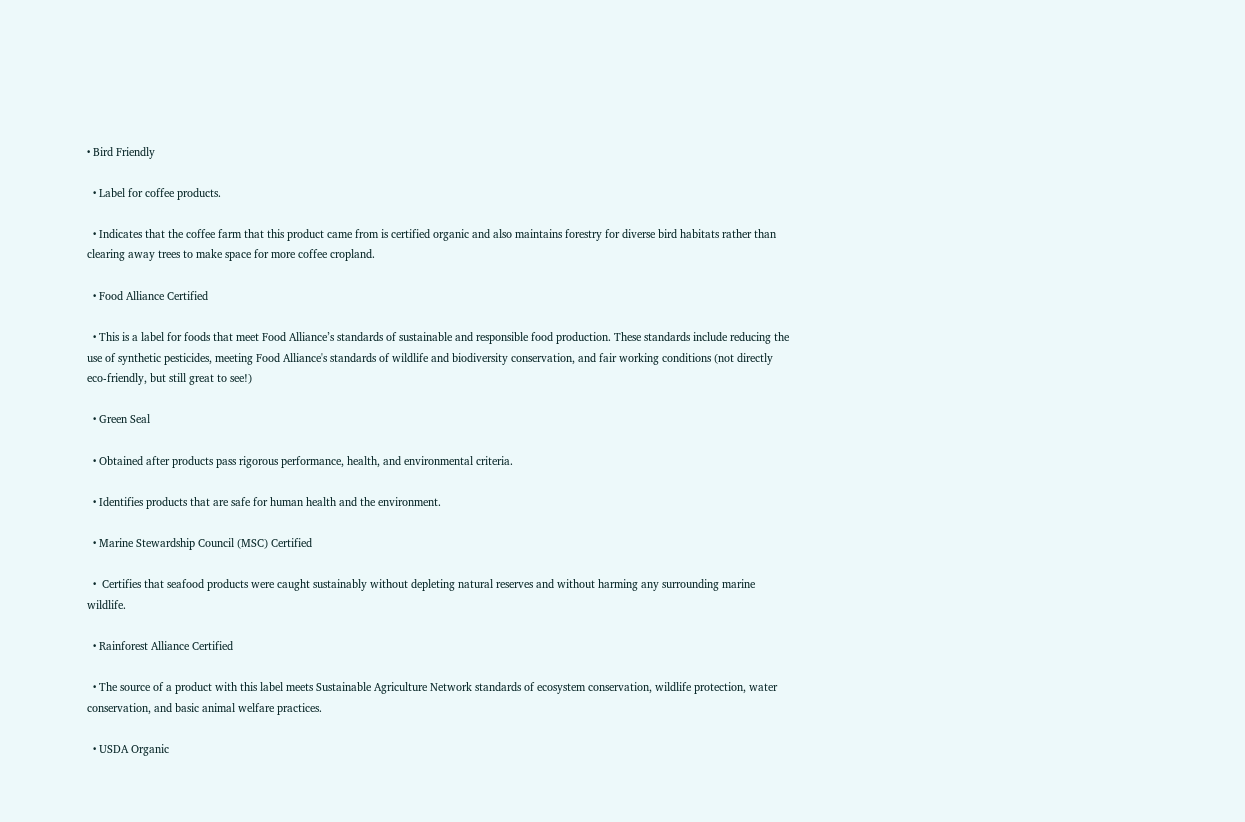• Bird Friendly

  • Label for coffee products.

  • Indicates that the coffee farm that this product came from is certified organic and also maintains forestry for diverse bird habitats rather than clearing away trees to make space for more coffee cropland.

  • Food Alliance Certified

  • This is a label for foods that meet Food Alliance’s standards of sustainable and responsible food production. These standards include reducing the use of synthetic pesticides, meeting Food Alliance's standards of wildlife and biodiversity conservation, and fair working conditions (not directly eco-friendly, but still great to see!)

  • Green Seal

  • Obtained after products pass rigorous performance, health, and environmental criteria.

  • Identifies products that are safe for human health and the environment.

  • Marine Stewardship Council (MSC) Certified

  •  Certifies that seafood products were caught sustainably without depleting natural reserves and without harming any surrounding marine wildlife.

  • Rainforest Alliance Certified

  • The source of a product with this label meets Sustainable Agriculture Network standards of ecosystem conservation, wildlife protection, water conservation, and basic animal welfare practices.

  • USDA Organic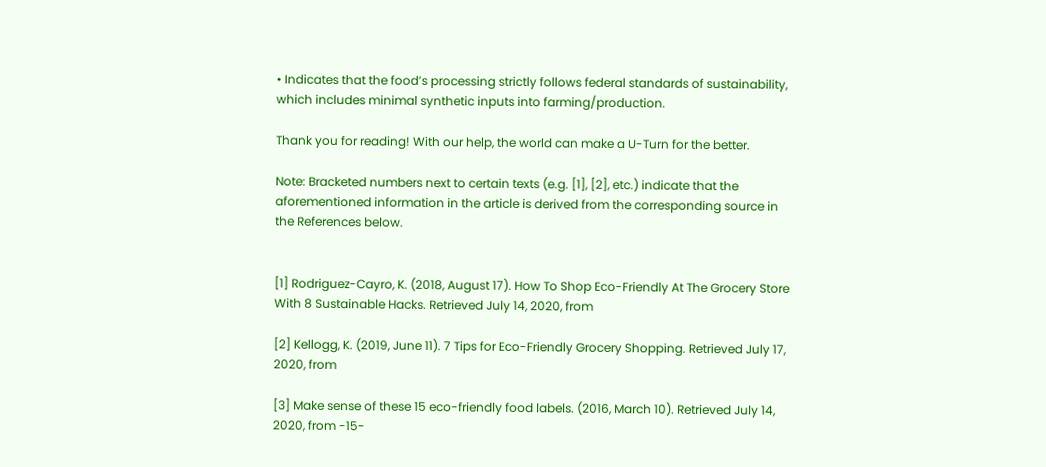• Indicates that the food’s processing strictly follows federal standards of sustainability, which includes minimal synthetic inputs into farming/production.

Thank you for reading! With our help, the world can make a U-Turn for the better.

Note: Bracketed numbers next to certain texts (e.g. [1], [2], etc.) indicate that the aforementioned information in the article is derived from the corresponding source in the References below.


[1] Rodriguez-Cayro, K. (2018, August 17). How To Shop Eco-Friendly At The Grocery Store With 8 Sustainable Hacks. Retrieved July 14, 2020, from

[2] Kellogg, K. (2019, June 11). 7 Tips for Eco-Friendly Grocery Shopping. Retrieved July 17, 2020, from

[3] Make sense of these 15 eco-friendly food labels. (2016, March 10). Retrieved July 14, 2020, from -15-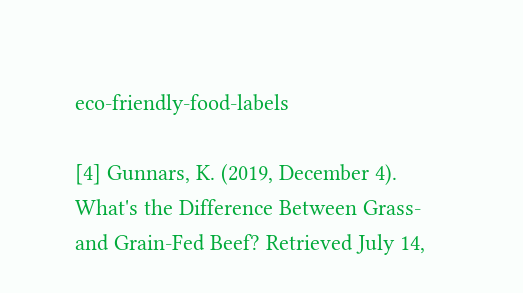eco-friendly-food-labels

[4] Gunnars, K. (2019, December 4). What's the Difference Between Grass- and Grain-Fed Beef? Retrieved July 14,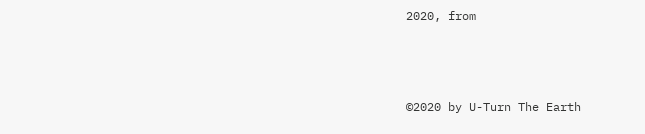2020, from



©2020 by U-Turn The Earth